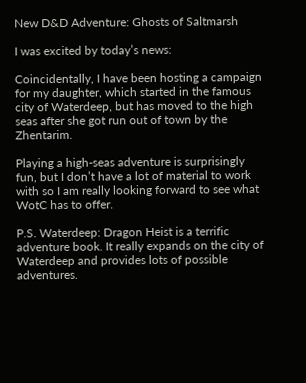New D&D Adventure: Ghosts of Saltmarsh

I was excited by today’s news:

Coincidentally, I have been hosting a campaign for my daughter, which started in the famous city of Waterdeep, but has moved to the high seas after she got run out of town by the Zhentarim.

Playing a high-seas adventure is surprisingly fun, but I don’t have a lot of material to work with so I am really looking forward to see what WotC has to offer.

P.S. Waterdeep: Dragon Heist is a terrific adventure book. It really expands on the city of Waterdeep and provides lots of possible adventures.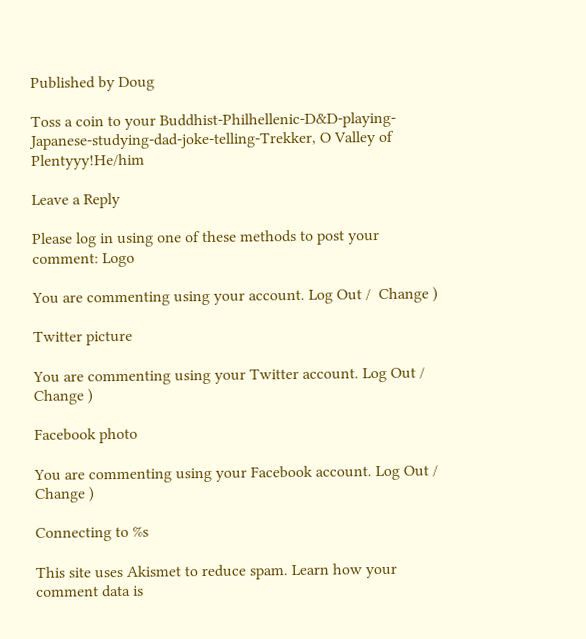Published by Doug

Toss a coin to your Buddhist-Philhellenic-D&D-playing-Japanese-studying-dad-joke-telling-Trekker, O Valley of Plentyyy!He/him

Leave a Reply

Please log in using one of these methods to post your comment: Logo

You are commenting using your account. Log Out /  Change )

Twitter picture

You are commenting using your Twitter account. Log Out /  Change )

Facebook photo

You are commenting using your Facebook account. Log Out /  Change )

Connecting to %s

This site uses Akismet to reduce spam. Learn how your comment data is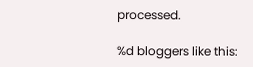processed.

%d bloggers like this: